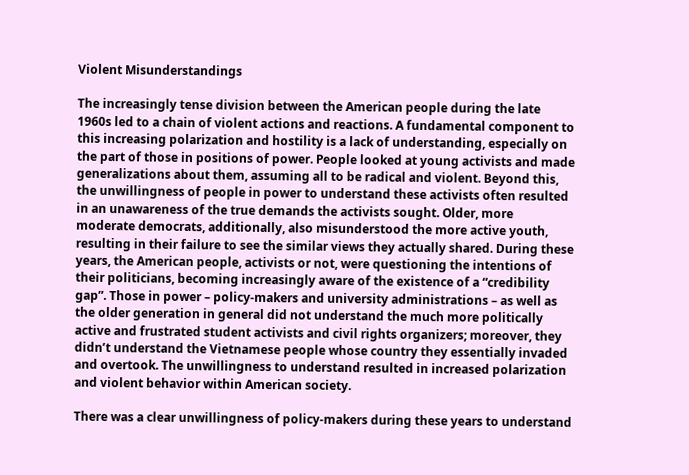Violent Misunderstandings

The increasingly tense division between the American people during the late 1960s led to a chain of violent actions and reactions. A fundamental component to this increasing polarization and hostility is a lack of understanding, especially on the part of those in positions of power. People looked at young activists and made generalizations about them, assuming all to be radical and violent. Beyond this, the unwillingness of people in power to understand these activists often resulted in an unawareness of the true demands the activists sought. Older, more moderate democrats, additionally, also misunderstood the more active youth, resulting in their failure to see the similar views they actually shared. During these years, the American people, activists or not, were questioning the intentions of their politicians, becoming increasingly aware of the existence of a “credibility gap”. Those in power – policy-makers and university administrations – as well as the older generation in general did not understand the much more politically active and frustrated student activists and civil rights organizers; moreover, they didn’t understand the Vietnamese people whose country they essentially invaded and overtook. The unwillingness to understand resulted in increased polarization and violent behavior within American society.

There was a clear unwillingness of policy-makers during these years to understand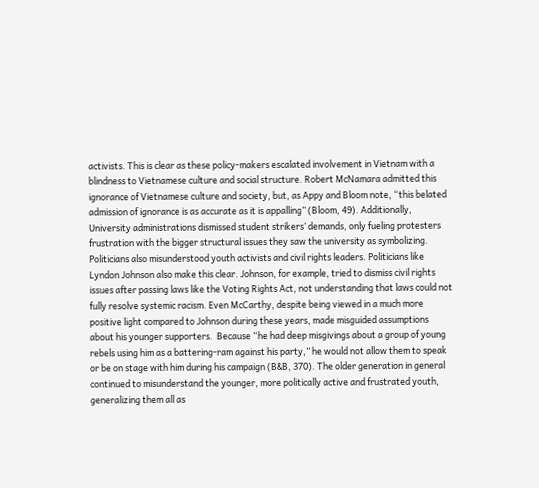activists. This is clear as these policy-makers escalated involvement in Vietnam with a blindness to Vietnamese culture and social structure. Robert McNamara admitted this ignorance of Vietnamese culture and society, but, as Appy and Bloom note, “this belated admission of ignorance is as accurate as it is appalling” (Bloom, 49). Additionally, University administrations dismissed student strikers’ demands, only fueling protesters frustration with the bigger structural issues they saw the university as symbolizing. Politicians also misunderstood youth activists and civil rights leaders. Politicians like Lyndon Johnson also make this clear. Johnson, for example, tried to dismiss civil rights issues after passing laws like the Voting Rights Act, not understanding that laws could not fully resolve systemic racism. Even McCarthy, despite being viewed in a much more positive light compared to Johnson during these years, made misguided assumptions about his younger supporters.  Because “he had deep misgivings about a group of young rebels using him as a battering-ram against his party,” he would not allow them to speak or be on stage with him during his campaign (B&B, 370). The older generation in general continued to misunderstand the younger, more politically active and frustrated youth, generalizing them all as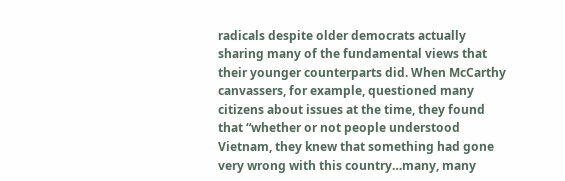radicals despite older democrats actually sharing many of the fundamental views that their younger counterparts did. When McCarthy canvassers, for example, questioned many citizens about issues at the time, they found that “whether or not people understood Vietnam, they knew that something had gone very wrong with this country…many, many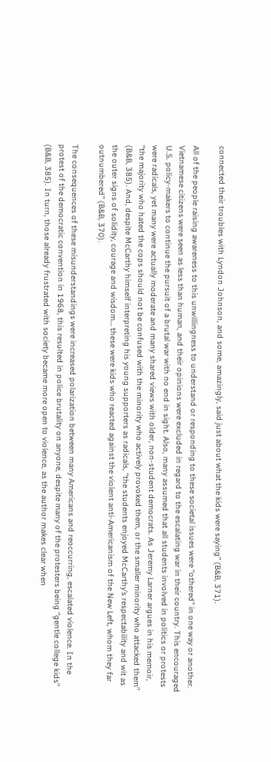connected their troubles with Lyndon Johnson, and some, amazingly, said just about what the kids were saying” (B&B, 371).

All of the people raising awareness to this unwillingness to understand or responding to these societal issues were “othered” in one way or another. Vietnamese citizens were seen as less than human, and their opinions were excluded in regard to the escalating war in their country. This encouraged U.S. policy-makers to continue the pursuit of a brutal war with no end in sight. Also, many assumed that all students involved in politics or protests were radicals, yet many were actually moderate and many shared views with older, non-student democrats. As Jeremy Larner argues in his memoir, “the majority who hated the cops should not be confused with the minority who actively provoked them, or the smaller minority who attacked them” (B&B, 385). And, despite McCarthy himself interpreting his young supporters as radicals, “the students enjoyed McCarthy’s respectability and wit as the outer signs of solidity, courage and wisdom… these were kids who reacted against the violent anti-Americanism of the New Left, whom they far outnumbered” (B&B, 370).

The consequences of these misunderstandings were increased polarization between many Americans and reoccurring, escalated violence. In the protest of the democratic convention in 1968, this resulted in police brutality on anyone, despite many of the protesters being “gentle college kids” (B&B, 385). In turn, those already frustrated with society became more open to violence, as the author makes clear when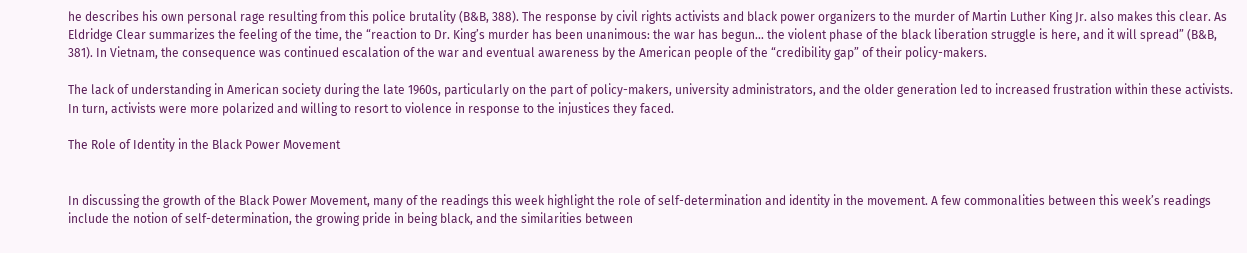he describes his own personal rage resulting from this police brutality (B&B, 388). The response by civil rights activists and black power organizers to the murder of Martin Luther King Jr. also makes this clear. As Eldridge Clear summarizes the feeling of the time, the “reaction to Dr. King’s murder has been unanimous: the war has begun… the violent phase of the black liberation struggle is here, and it will spread” (B&B, 381). In Vietnam, the consequence was continued escalation of the war and eventual awareness by the American people of the “credibility gap” of their policy-makers.

The lack of understanding in American society during the late 1960s, particularly on the part of policy-makers, university administrators, and the older generation led to increased frustration within these activists. In turn, activists were more polarized and willing to resort to violence in response to the injustices they faced.

The Role of Identity in the Black Power Movement


In discussing the growth of the Black Power Movement, many of the readings this week highlight the role of self-determination and identity in the movement. A few commonalities between this week’s readings include the notion of self-determination, the growing pride in being black, and the similarities between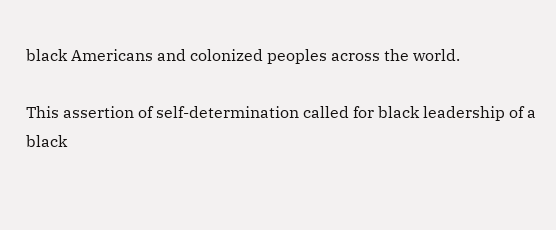black Americans and colonized peoples across the world.

This assertion of self-determination called for black leadership of a black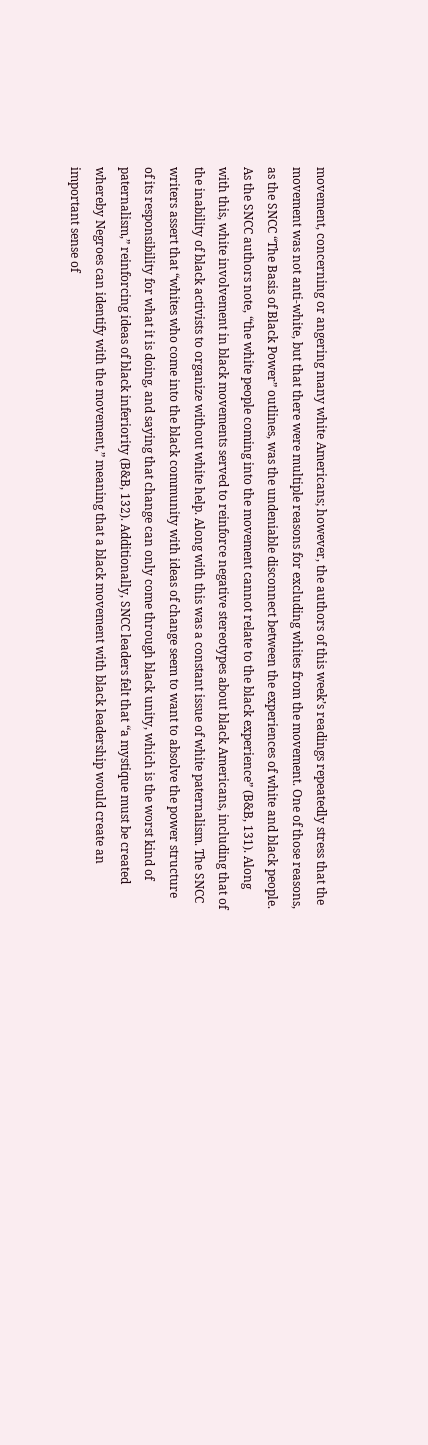movement, concerning or angering many white Americans; however, the authors of this week’s readings repeatedly stress that the movement was not anti-white, but that there were multiple reasons for excluding whites from the movement. One of those reasons, as the SNCC “The Basis of Black Power” outlines, was the undeniable disconnect between the experiences of white and black people. As the SNCC authors note, “the white people coming into the movement cannot relate to the black experience” (B&B, 131). Along with this, white involvement in black movements served to reinforce negative stereotypes about black Americans, including that of the inability of black activists to organize without white help. Along with this was a constant issue of white paternalism. The SNCC writers assert that “whites who come into the black community with ideas of change seem to want to absolve the power structure of its responsibility for what it is doing, and saying that change can only come through black unity, which is the worst kind of paternalism,” reinforcing ideas of black inferiority (B&B, 132). Additionally, SNCC leaders felt that “a mystique must be created whereby Negroes can identify with the movement,” meaning that a black movement with black leadership would create an important sense of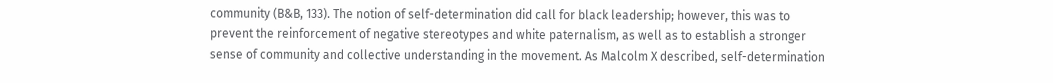community (B&B, 133). The notion of self-determination did call for black leadership; however, this was to prevent the reinforcement of negative stereotypes and white paternalism, as well as to establish a stronger sense of community and collective understanding in the movement. As Malcolm X described, self-determination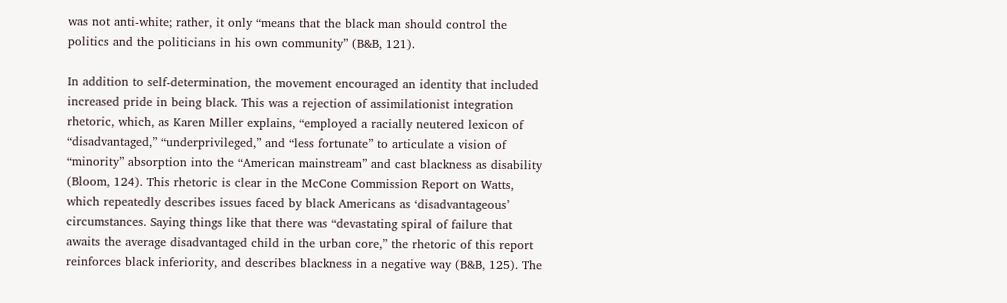was not anti-white; rather, it only “means that the black man should control the politics and the politicians in his own community” (B&B, 121).

In addition to self-determination, the movement encouraged an identity that included increased pride in being black. This was a rejection of assimilationist integration rhetoric, which, as Karen Miller explains, “employed a racially neutered lexicon of “disadvantaged,” “underprivileged,” and “less fortunate” to articulate a vision of “minority” absorption into the “American mainstream” and cast blackness as disability (Bloom, 124). This rhetoric is clear in the McCone Commission Report on Watts, which repeatedly describes issues faced by black Americans as ‘disadvantageous’ circumstances. Saying things like that there was “devastating spiral of failure that awaits the average disadvantaged child in the urban core,” the rhetoric of this report reinforces black inferiority, and describes blackness in a negative way (B&B, 125). The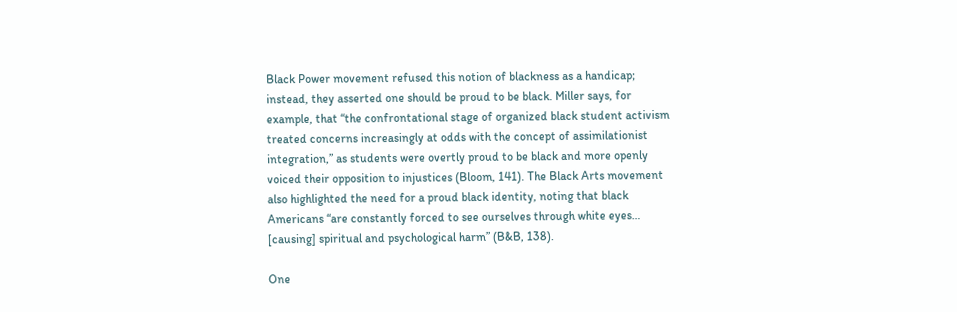Black Power movement refused this notion of blackness as a handicap; instead, they asserted one should be proud to be black. Miller says, for example, that “the confrontational stage of organized black student activism treated concerns increasingly at odds with the concept of assimilationist integration,” as students were overtly proud to be black and more openly voiced their opposition to injustices (Bloom, 141). The Black Arts movement also highlighted the need for a proud black identity, noting that black Americans “are constantly forced to see ourselves through white eyes… [causing] spiritual and psychological harm” (B&B, 138).

One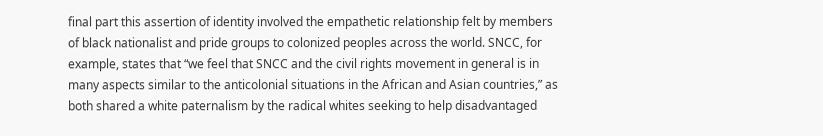final part this assertion of identity involved the empathetic relationship felt by members of black nationalist and pride groups to colonized peoples across the world. SNCC, for example, states that “we feel that SNCC and the civil rights movement in general is in many aspects similar to the anticolonial situations in the African and Asian countries,” as both shared a white paternalism by the radical whites seeking to help disadvantaged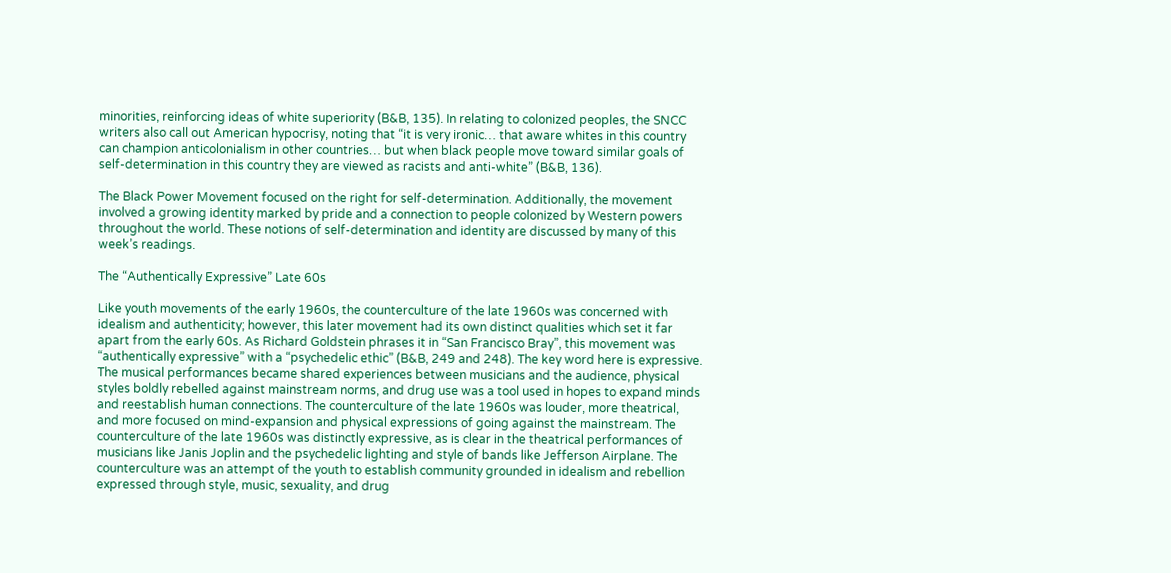minorities, reinforcing ideas of white superiority (B&B, 135). In relating to colonized peoples, the SNCC writers also call out American hypocrisy, noting that “it is very ironic… that aware whites in this country can champion anticolonialism in other countries… but when black people move toward similar goals of self-determination in this country they are viewed as racists and anti-white” (B&B, 136).

The Black Power Movement focused on the right for self-determination. Additionally, the movement involved a growing identity marked by pride and a connection to people colonized by Western powers throughout the world. These notions of self-determination and identity are discussed by many of this week’s readings.

The “Authentically Expressive” Late 60s

Like youth movements of the early 1960s, the counterculture of the late 1960s was concerned with idealism and authenticity; however, this later movement had its own distinct qualities which set it far apart from the early 60s. As Richard Goldstein phrases it in “San Francisco Bray”, this movement was “authentically expressive” with a “psychedelic ethic” (B&B, 249 and 248). The key word here is expressive. The musical performances became shared experiences between musicians and the audience, physical styles boldly rebelled against mainstream norms, and drug use was a tool used in hopes to expand minds and reestablish human connections. The counterculture of the late 1960s was louder, more theatrical, and more focused on mind-expansion and physical expressions of going against the mainstream. The counterculture of the late 1960s was distinctly expressive, as is clear in the theatrical performances of musicians like Janis Joplin and the psychedelic lighting and style of bands like Jefferson Airplane. The counterculture was an attempt of the youth to establish community grounded in idealism and rebellion expressed through style, music, sexuality, and drug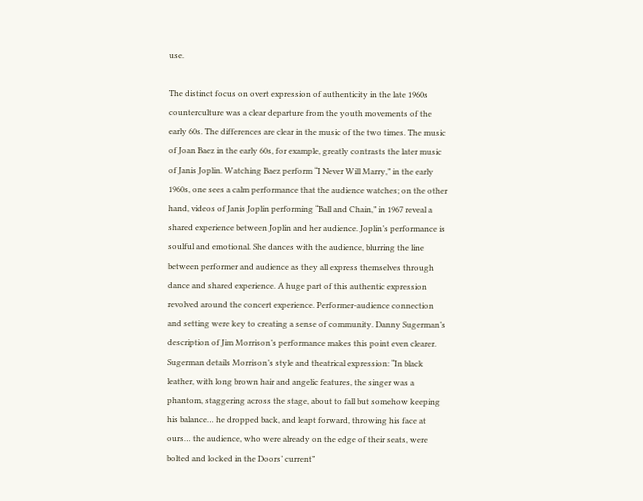use.

The distinct focus on overt expression of authenticity in the late 1960s counterculture was a clear departure from the youth movements of the early 60s. The differences are clear in the music of the two times. The music of Joan Baez in the early 60s, for example, greatly contrasts the later music of Janis Joplin. Watching Baez perform “I Never Will Marry,” in the early 1960s, one sees a calm performance that the audience watches; on the other hand, videos of Janis Joplin performing “Ball and Chain,” in 1967 reveal a shared experience between Joplin and her audience. Joplin’s performance is soulful and emotional. She dances with the audience, blurring the line between performer and audience as they all express themselves through dance and shared experience. A huge part of this authentic expression revolved around the concert experience. Performer-audience connection and setting were key to creating a sense of community. Danny Sugerman’s description of Jim Morrison’s performance makes this point even clearer. Sugerman details Morrison’s style and theatrical expression: “In black leather, with long brown hair and angelic features, the singer was a phantom, staggering across the stage, about to fall but somehow keeping his balance… he dropped back, and leapt forward, throwing his face at ours… the audience, who were already on the edge of their seats, were bolted and locked in the Doors’ current”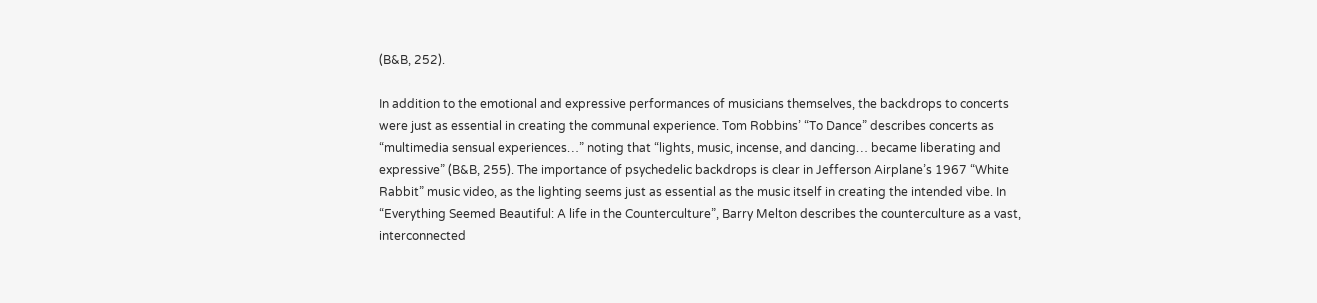(B&B, 252).

In addition to the emotional and expressive performances of musicians themselves, the backdrops to concerts were just as essential in creating the communal experience. Tom Robbins’ “To Dance” describes concerts as “multimedia sensual experiences…” noting that “lights, music, incense, and dancing… became liberating and expressive” (B&B, 255). The importance of psychedelic backdrops is clear in Jefferson Airplane’s 1967 “White Rabbit” music video, as the lighting seems just as essential as the music itself in creating the intended vibe. In “Everything Seemed Beautiful: A life in the Counterculture”, Barry Melton describes the counterculture as a vast, interconnected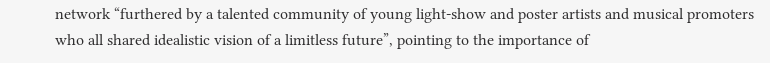network “furthered by a talented community of young light-show and poster artists and musical promoters who all shared idealistic vision of a limitless future”, pointing to the importance of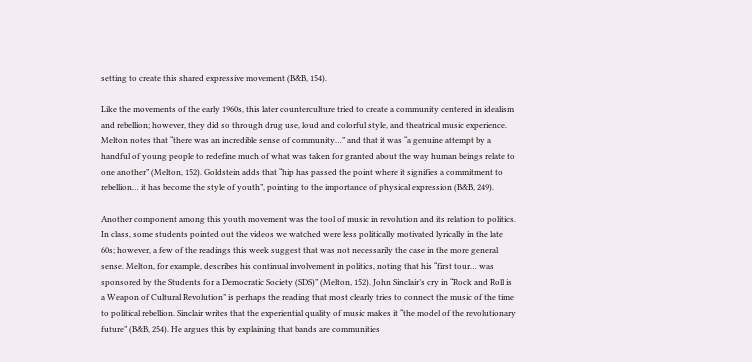setting to create this shared expressive movement (B&B, 154).

Like the movements of the early 1960s, this later counterculture tried to create a community centered in idealism and rebellion; however, they did so through drug use, loud and colorful style, and theatrical music experience. Melton notes that “there was an incredible sense of community…” and that it was “a genuine attempt by a handful of young people to redefine much of what was taken for granted about the way human beings relate to one another” (Melton, 152). Goldstein adds that “hip has passed the point where it signifies a commitment to rebellion… it has become the style of youth”, pointing to the importance of physical expression (B&B, 249).

Another component among this youth movement was the tool of music in revolution and its relation to politics. In class, some students pointed out the videos we watched were less politically motivated lyrically in the late 60s; however, a few of the readings this week suggest that was not necessarily the case in the more general sense. Melton, for example, describes his continual involvement in politics, noting that his “first tour… was sponsored by the Students for a Democratic Society (SDS)” (Melton, 152). John Sinclair’s cry in “Rock and Roll is a Weapon of Cultural Revolution” is perhaps the reading that most clearly tries to connect the music of the time to political rebellion. Sinclair writes that the experiential quality of music makes it “the model of the revolutionary future” (B&B, 254). He argues this by explaining that bands are communities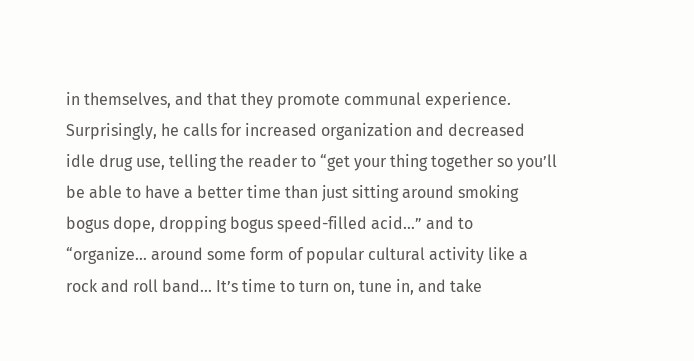in themselves, and that they promote communal experience. Surprisingly, he calls for increased organization and decreased idle drug use, telling the reader to “get your thing together so you’ll be able to have a better time than just sitting around smoking bogus dope, dropping bogus speed-filled acid…” and to “organize… around some form of popular cultural activity like a rock and roll band… It’s time to turn on, tune in, and take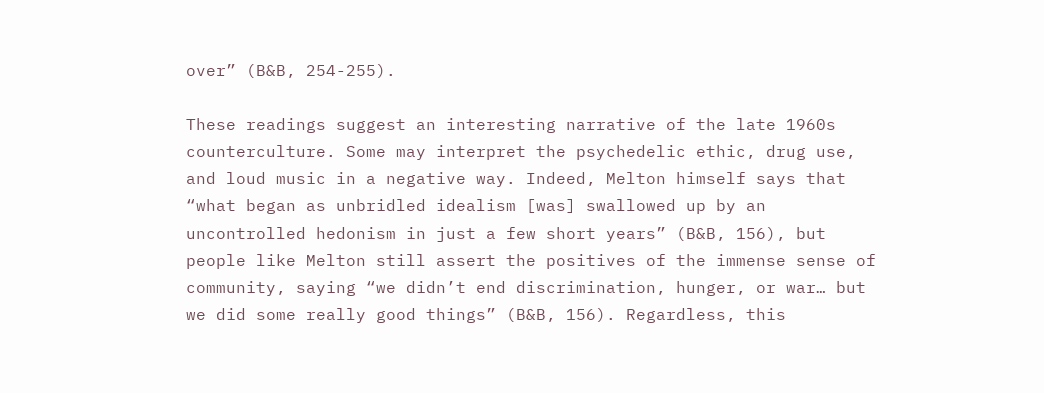over” (B&B, 254-255).

These readings suggest an interesting narrative of the late 1960s counterculture. Some may interpret the psychedelic ethic, drug use, and loud music in a negative way. Indeed, Melton himself says that “what began as unbridled idealism [was] swallowed up by an uncontrolled hedonism in just a few short years” (B&B, 156), but people like Melton still assert the positives of the immense sense of community, saying “we didn’t end discrimination, hunger, or war… but we did some really good things” (B&B, 156). Regardless, this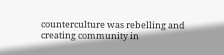counterculture was rebelling and creating community in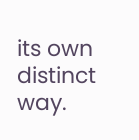its own distinct way.